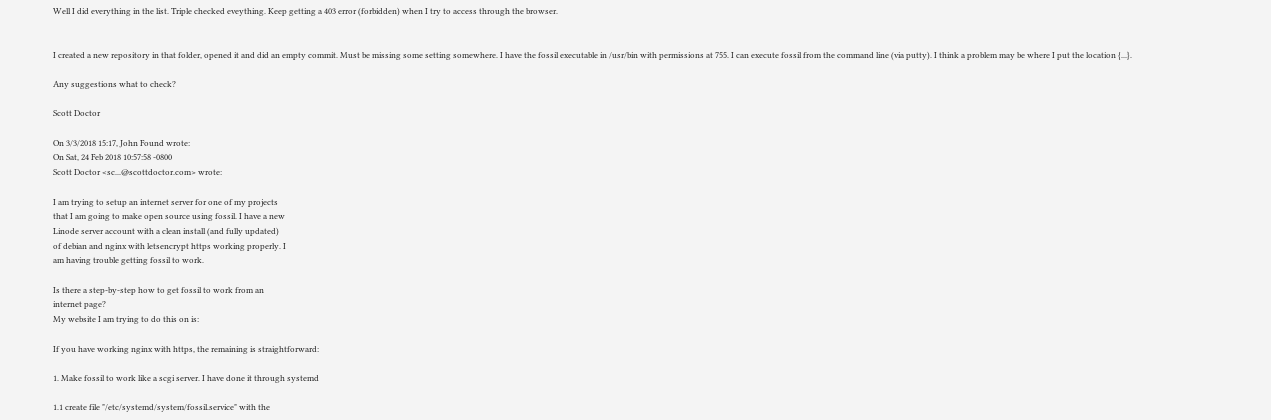Well I did everything in the list. Triple checked eveything. Keep getting a 403 error (forbidden) when I try to access through the browser.


I created a new repository in that folder, opened it and did an empty commit. Must be missing some setting somewhere. I have the fossil executable in /usr/bin with permissions at 755. I can execute fossil from the command line (via putty). I think a problem may be where I put the location {...}.

Any suggestions what to check?

Scott Doctor

On 3/3/2018 15:17, John Found wrote:
On Sat, 24 Feb 2018 10:57:58 -0800
Scott Doctor <sc...@scottdoctor.com> wrote:

I am trying to setup an internet server for one of my projects
that I am going to make open source using fossil. I have a new
Linode server account with a clean install (and fully updated)
of debian and nginx with letsencrypt https working properly. I
am having trouble getting fossil to work.

Is there a step-by-step how to get fossil to work from an
internet page?
My website I am trying to do this on is:

If you have working nginx with https, the remaining is straightforward:

1. Make fossil to work like a scgi server. I have done it through systemd

1.1 create file "/etc/systemd/system/fossil.service" with the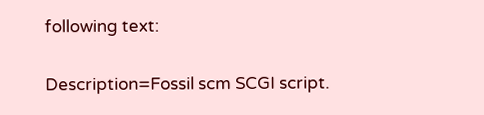following text:

Description=Fossil scm SCGI script.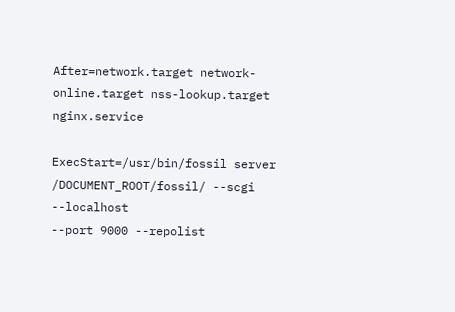After=network.target network-online.target nss-lookup.target nginx.service

ExecStart=/usr/bin/fossil server /DOCUMENT_ROOT/fossil/ --scgi --localhost
--port 9000 --repolist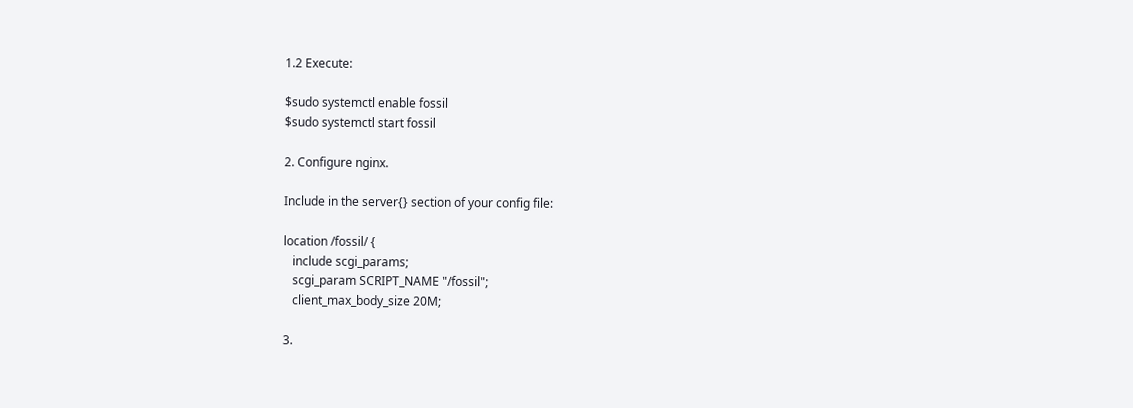1.2 Execute:

$sudo systemctl enable fossil
$sudo systemctl start fossil

2. Configure nginx.

Include in the server{} section of your config file:

location /fossil/ {
   include scgi_params;
   scgi_param SCRIPT_NAME "/fossil";
   client_max_body_size 20M;

3.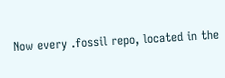Now every .fossil repo, located in the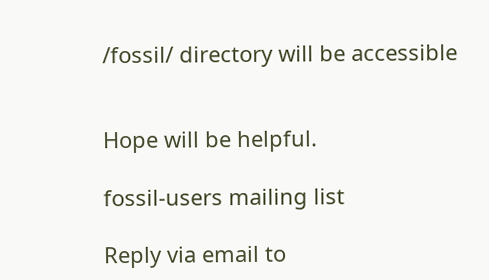/fossil/ directory will be accessible


Hope will be helpful.

fossil-users mailing list

Reply via email to